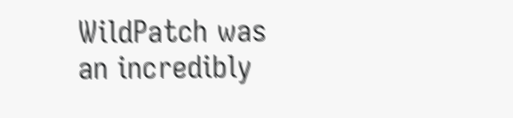WildPatch was an incredibly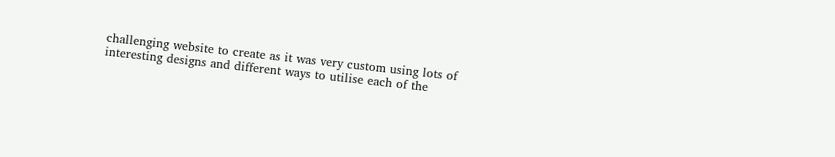challenging website to create as it was very custom using lots of interesting designs and different ways to utilise each of the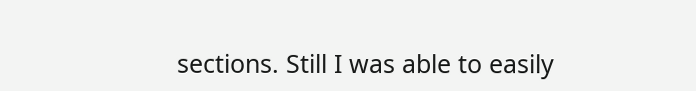sections. Still I was able to easily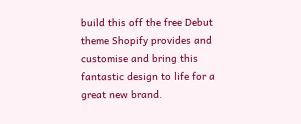build this off the free Debut theme Shopify provides and customise and bring this fantastic design to life for a great new brand.